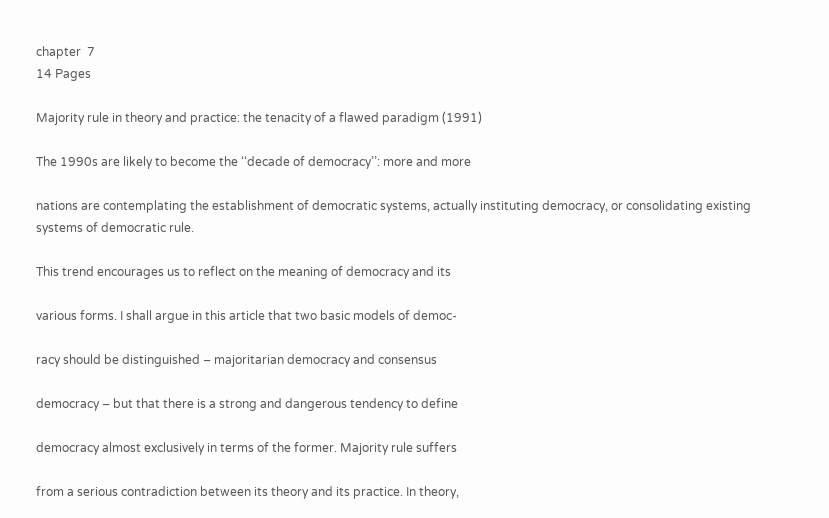chapter  7
14 Pages

Majority rule in theory and practice: the tenacity of a flawed paradigm (1991)

The 1990s are likely to become the ‘‘decade of democracy’’: more and more

nations are contemplating the establishment of democratic systems, actually instituting democracy, or consolidating existing systems of democratic rule.

This trend encourages us to reflect on the meaning of democracy and its

various forms. I shall argue in this article that two basic models of democ-

racy should be distinguished – majoritarian democracy and consensus

democracy – but that there is a strong and dangerous tendency to define

democracy almost exclusively in terms of the former. Majority rule suffers

from a serious contradiction between its theory and its practice. In theory,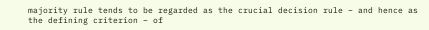majority rule tends to be regarded as the crucial decision rule – and hence as the defining criterion – of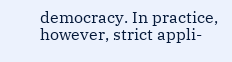democracy. In practice, however, strict appli-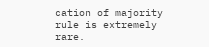cation of majority rule is extremely rare.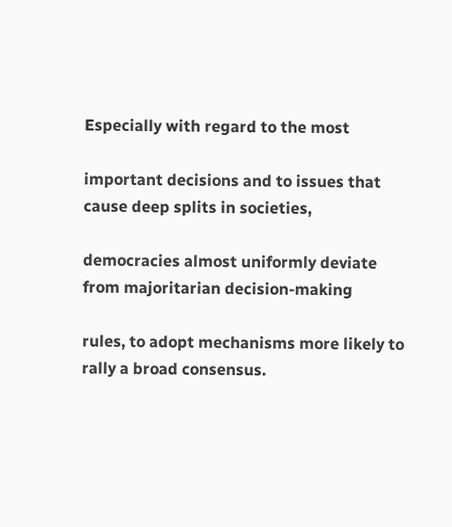Especially with regard to the most

important decisions and to issues that cause deep splits in societies,

democracies almost uniformly deviate from majoritarian decision-making

rules, to adopt mechanisms more likely to rally a broad consensus.